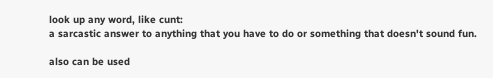look up any word, like cunt:
a sarcastic answer to anything that you have to do or something that doesn't sound fun.

also can be used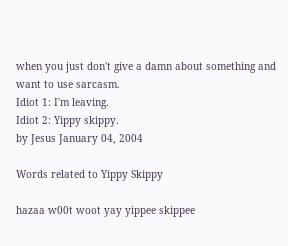when you just don't give a damn about something and want to use sarcasm.
Idiot 1: I'm leaving.
Idiot 2: Yippy skippy.
by Jesus January 04, 2004

Words related to Yippy Skippy

hazaa w00t woot yay yippee skippee